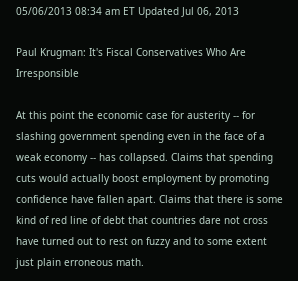05/06/2013 08:34 am ET Updated Jul 06, 2013

Paul Krugman: It's Fiscal Conservatives Who Are Irresponsible

At this point the economic case for austerity -- for slashing government spending even in the face of a weak economy -- has collapsed. Claims that spending cuts would actually boost employment by promoting confidence have fallen apart. Claims that there is some kind of red line of debt that countries dare not cross have turned out to rest on fuzzy and to some extent just plain erroneous math.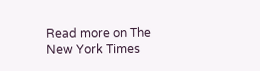Read more on The New York Times